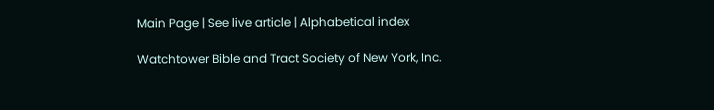Main Page | See live article | Alphabetical index

Watchtower Bible and Tract Society of New York, Inc.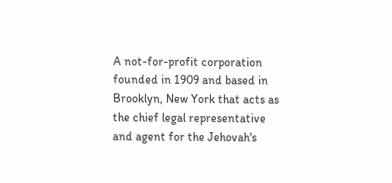A not-for-profit corporation founded in 1909 and based in Brooklyn, New York that acts as the chief legal representative and agent for the Jehovah's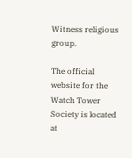Witness religious group.

The official website for the Watch Tower Society is located at